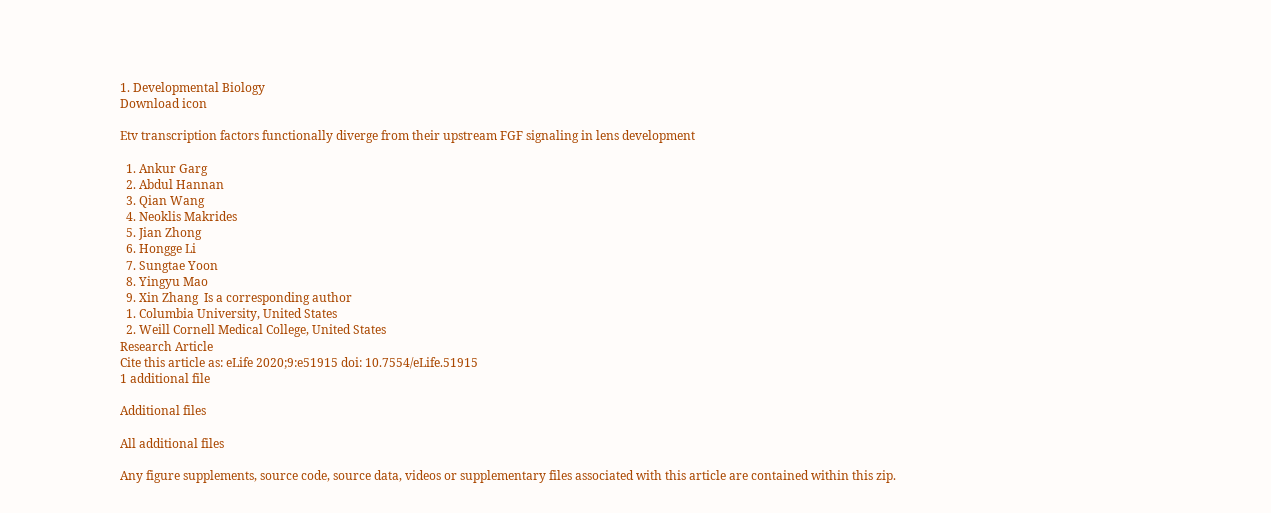1. Developmental Biology
Download icon

Etv transcription factors functionally diverge from their upstream FGF signaling in lens development

  1. Ankur Garg
  2. Abdul Hannan
  3. Qian Wang
  4. Neoklis Makrides
  5. Jian Zhong
  6. Hongge Li
  7. Sungtae Yoon
  8. Yingyu Mao
  9. Xin Zhang  Is a corresponding author
  1. Columbia University, United States
  2. Weill Cornell Medical College, United States
Research Article
Cite this article as: eLife 2020;9:e51915 doi: 10.7554/eLife.51915
1 additional file

Additional files

All additional files

Any figure supplements, source code, source data, videos or supplementary files associated with this article are contained within this zip.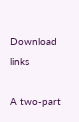Download links

A two-part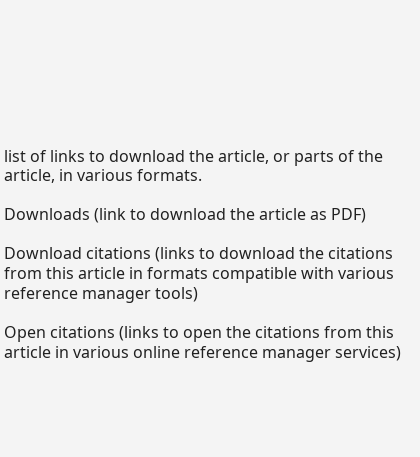list of links to download the article, or parts of the article, in various formats.

Downloads (link to download the article as PDF)

Download citations (links to download the citations from this article in formats compatible with various reference manager tools)

Open citations (links to open the citations from this article in various online reference manager services)